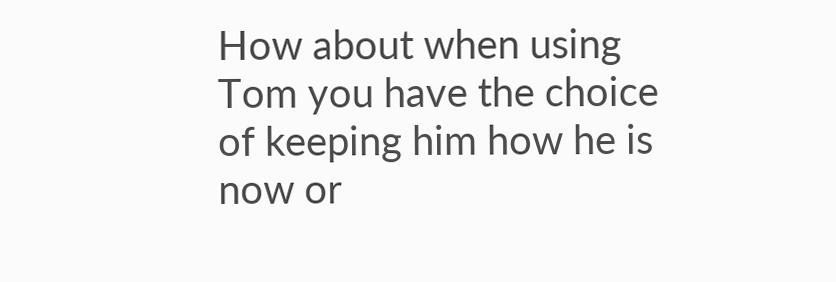How about when using Tom you have the choice of keeping him how he is now or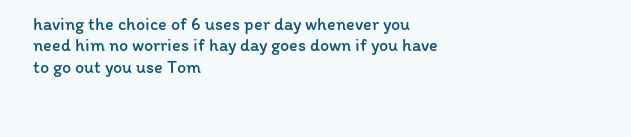having the choice of 6 uses per day whenever you need him no worries if hay day goes down if you have to go out you use Tom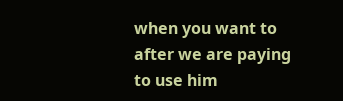when you want to after we are paying to use him